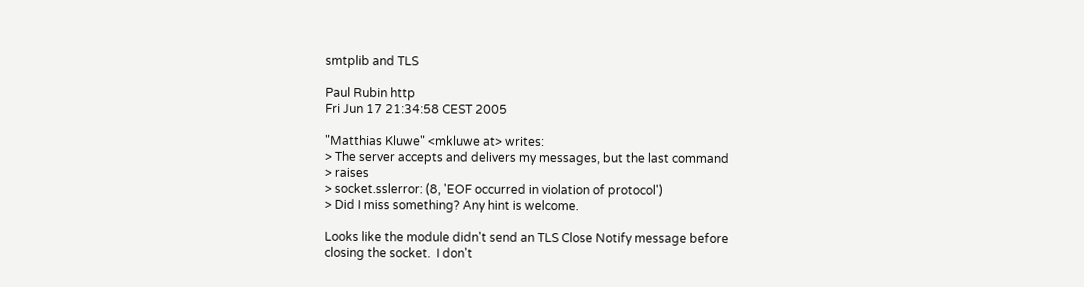smtplib and TLS

Paul Rubin http
Fri Jun 17 21:34:58 CEST 2005

"Matthias Kluwe" <mkluwe at> writes:
> The server accepts and delivers my messages, but the last command
> raises
> socket.sslerror: (8, 'EOF occurred in violation of protocol')
> Did I miss something? Any hint is welcome.

Looks like the module didn't send an TLS Close Notify message before
closing the socket.  I don't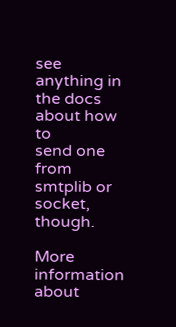see anything in the docs about how to
send one from smtplib or socket, though.

More information about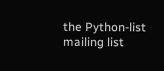the Python-list mailing list